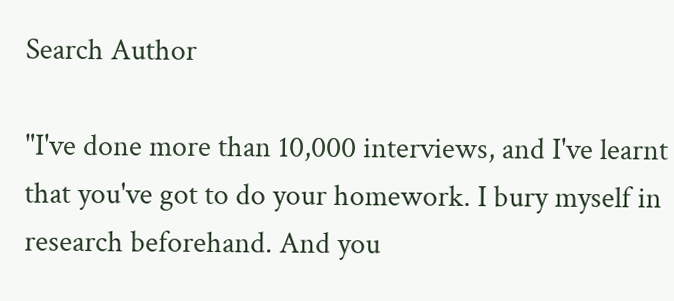Search Author

"I've done more than 10,000 interviews, and I've learnt that you've got to do your homework. I bury myself in research beforehand. And you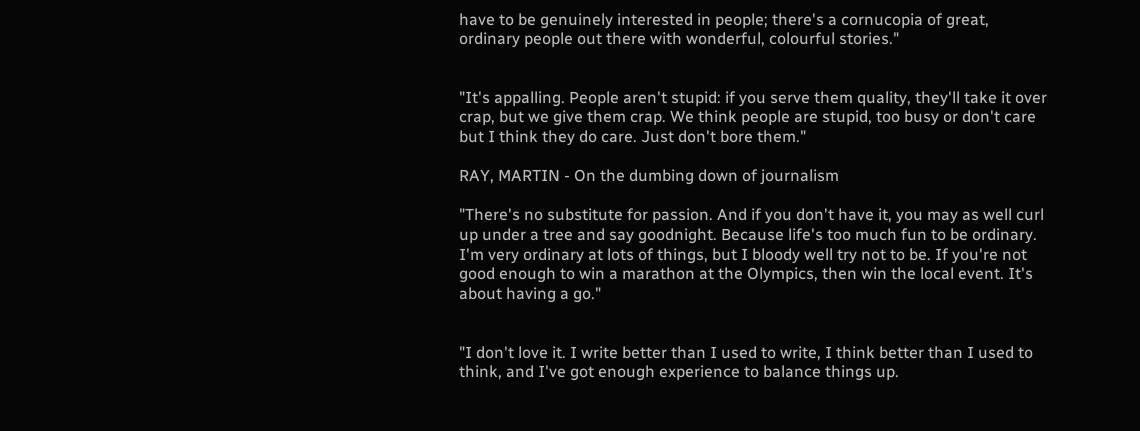have to be genuinely interested in people; there's a cornucopia of great, ordinary people out there with wonderful, colourful stories."


"It's appalling. People aren't stupid: if you serve them quality, they'll take it over crap, but we give them crap. We think people are stupid, too busy or don't care but I think they do care. Just don't bore them."

RAY, MARTIN - On the dumbing down of journalism

"There's no substitute for passion. And if you don't have it, you may as well curl up under a tree and say goodnight. Because life's too much fun to be ordinary. I'm very ordinary at lots of things, but I bloody well try not to be. If you're not good enough to win a marathon at the Olympics, then win the local event. It's about having a go."


"I don't love it. I write better than I used to write, I think better than I used to think, and I've got enough experience to balance things up.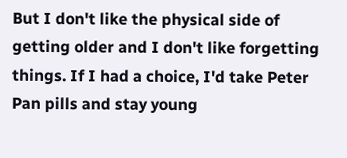But I don't like the physical side of getting older and I don't like forgetting things. If I had a choice, I'd take Peter Pan pills and stay young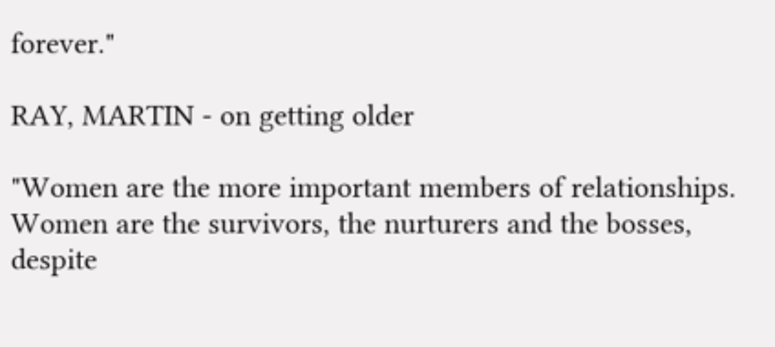forever."

RAY, MARTIN - on getting older

"Women are the more important members of relationships. Women are the survivors, the nurturers and the bosses, despite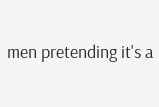men pretending it's a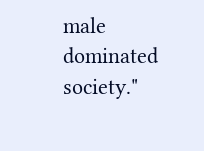male dominated society."